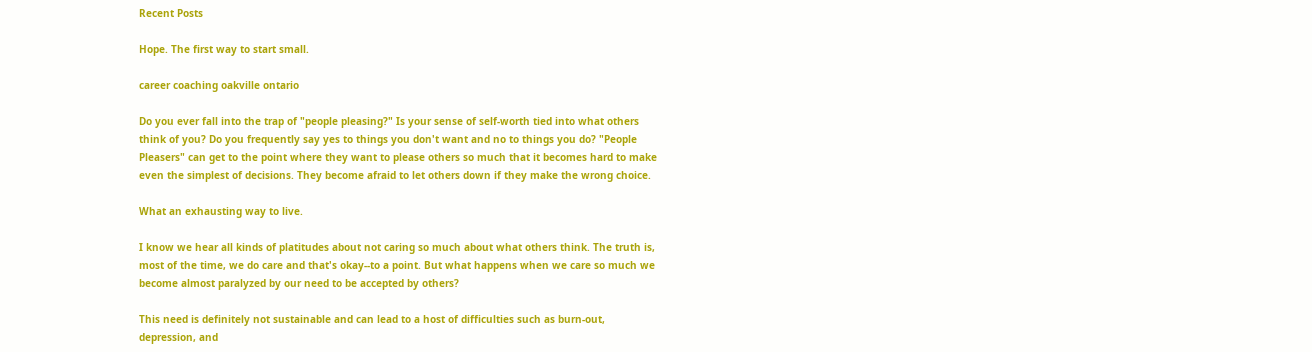Recent Posts

Hope. The first way to start small.

career coaching oakville ontario

Do you ever fall into the trap of "people pleasing?" Is your sense of self-worth tied into what others think of you? Do you frequently say yes to things you don't want and no to things you do? "People Pleasers" can get to the point where they want to please others so much that it becomes hard to make even the simplest of decisions. They become afraid to let others down if they make the wrong choice.

What an exhausting way to live.

I know we hear all kinds of platitudes about not caring so much about what others think. The truth is, most of the time, we do care and that's okay--to a point. But what happens when we care so much we become almost paralyzed by our need to be accepted by others?

This need is definitely not sustainable and can lead to a host of difficulties such as burn-out, depression, and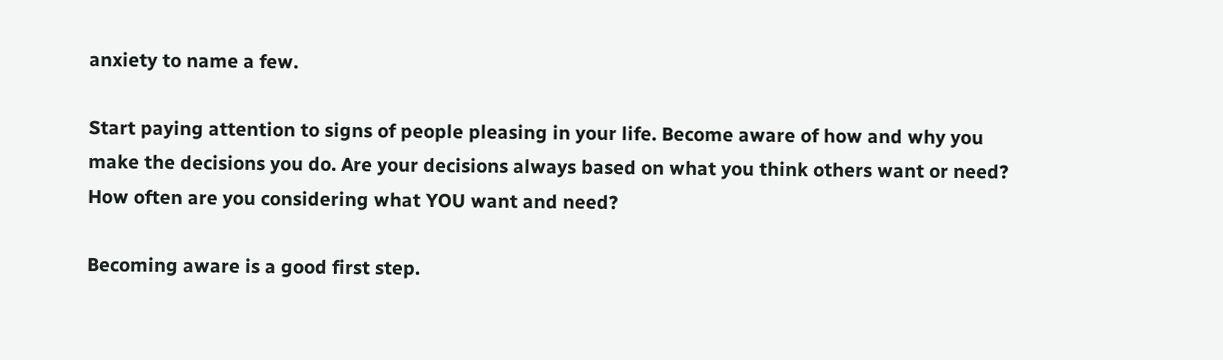anxiety to name a few.

Start paying attention to signs of people pleasing in your life. Become aware of how and why you make the decisions you do. Are your decisions always based on what you think others want or need? How often are you considering what YOU want and need?

Becoming aware is a good first step.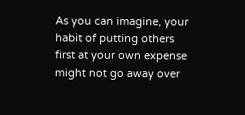As you can imagine, your habit of putting others first at your own expense might not go away over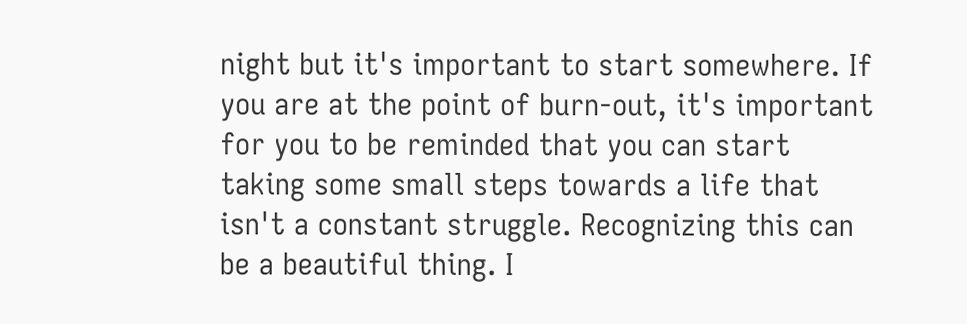night but it's important to start somewhere. If you are at the point of burn-out, it's important for you to be reminded that you can start taking some small steps towards a life that isn't a constant struggle. Recognizing this can be a beautiful thing. I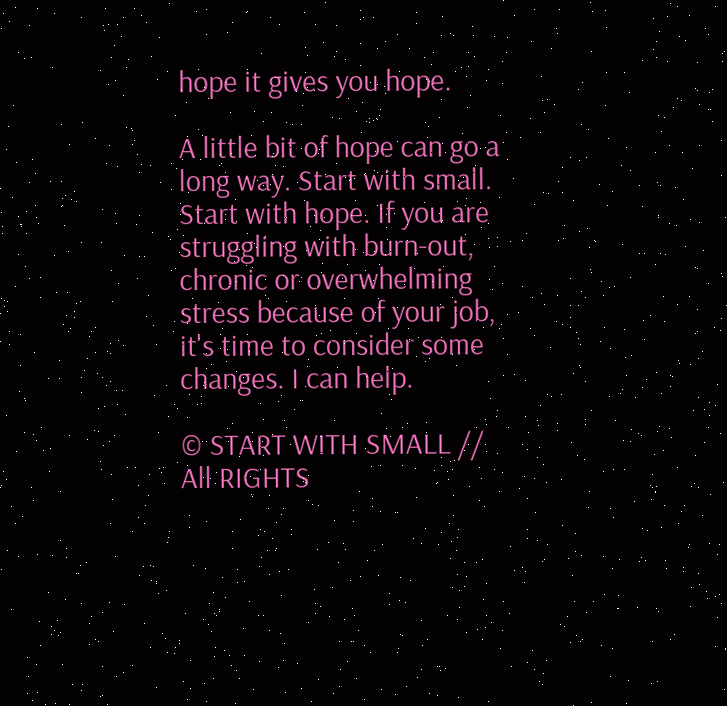hope it gives you hope.

A little bit of hope can go a long way. Start with small. Start with hope. If you are struggling with burn-out, chronic or overwhelming stress because of your job, it's time to consider some changes. I can help.

© START WITH SMALL // All RIGHTS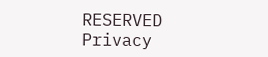RESERVED                                                                                            Privacy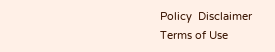Policy  Disclaimer  Terms of Use